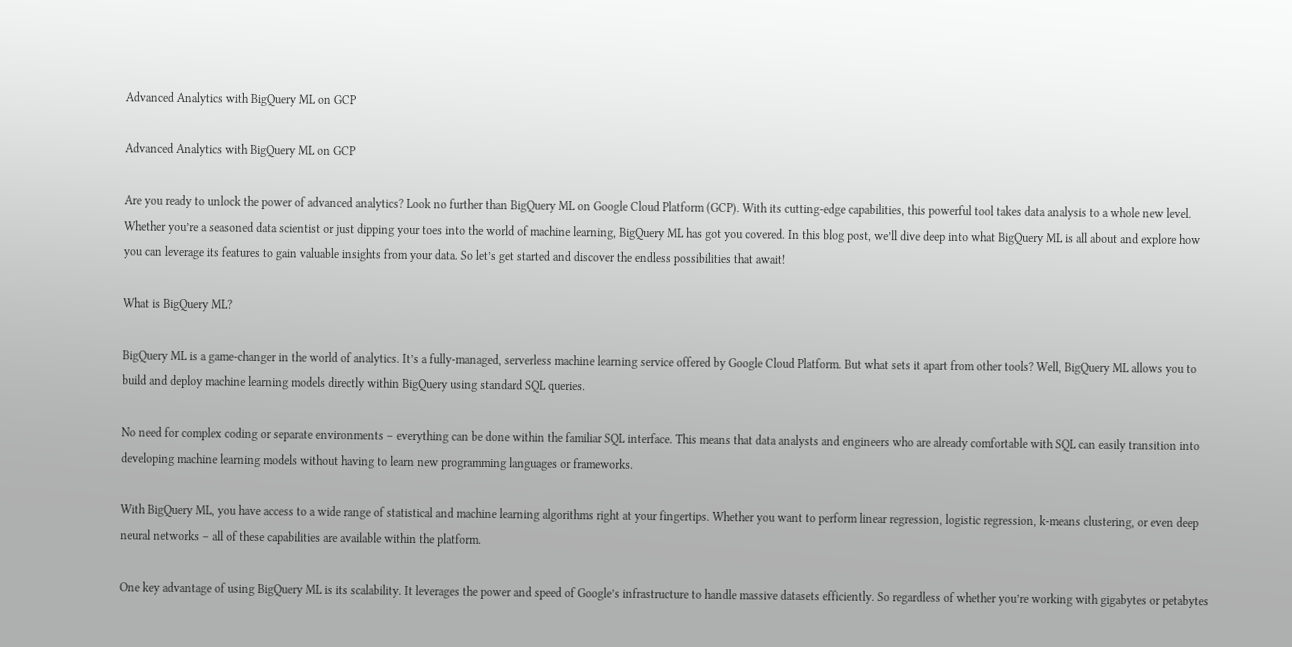Advanced Analytics with BigQuery ML on GCP

Advanced Analytics with BigQuery ML on GCP

Are you ready to unlock the power of advanced analytics? Look no further than BigQuery ML on Google Cloud Platform (GCP). With its cutting-edge capabilities, this powerful tool takes data analysis to a whole new level. Whether you’re a seasoned data scientist or just dipping your toes into the world of machine learning, BigQuery ML has got you covered. In this blog post, we’ll dive deep into what BigQuery ML is all about and explore how you can leverage its features to gain valuable insights from your data. So let’s get started and discover the endless possibilities that await!

What is BigQuery ML?

BigQuery ML is a game-changer in the world of analytics. It’s a fully-managed, serverless machine learning service offered by Google Cloud Platform. But what sets it apart from other tools? Well, BigQuery ML allows you to build and deploy machine learning models directly within BigQuery using standard SQL queries.

No need for complex coding or separate environments – everything can be done within the familiar SQL interface. This means that data analysts and engineers who are already comfortable with SQL can easily transition into developing machine learning models without having to learn new programming languages or frameworks.

With BigQuery ML, you have access to a wide range of statistical and machine learning algorithms right at your fingertips. Whether you want to perform linear regression, logistic regression, k-means clustering, or even deep neural networks – all of these capabilities are available within the platform.

One key advantage of using BigQuery ML is its scalability. It leverages the power and speed of Google’s infrastructure to handle massive datasets efficiently. So regardless of whether you’re working with gigabytes or petabytes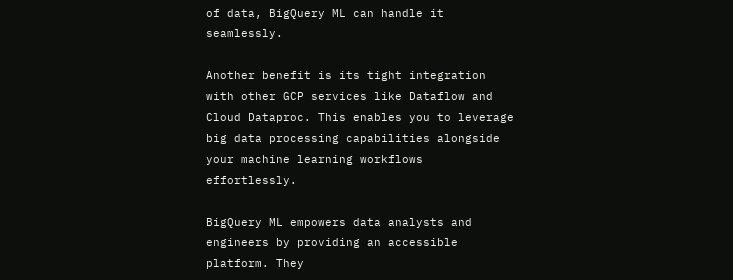of data, BigQuery ML can handle it seamlessly.

Another benefit is its tight integration with other GCP services like Dataflow and Cloud Dataproc. This enables you to leverage big data processing capabilities alongside your machine learning workflows effortlessly.

BigQuery ML empowers data analysts and engineers by providing an accessible platform. They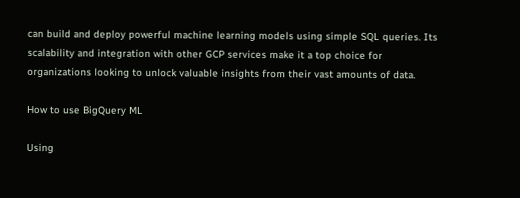can build and deploy powerful machine learning models using simple SQL queries. Its scalability and integration with other GCP services make it a top choice for organizations looking to unlock valuable insights from their vast amounts of data.

How to use BigQuery ML

Using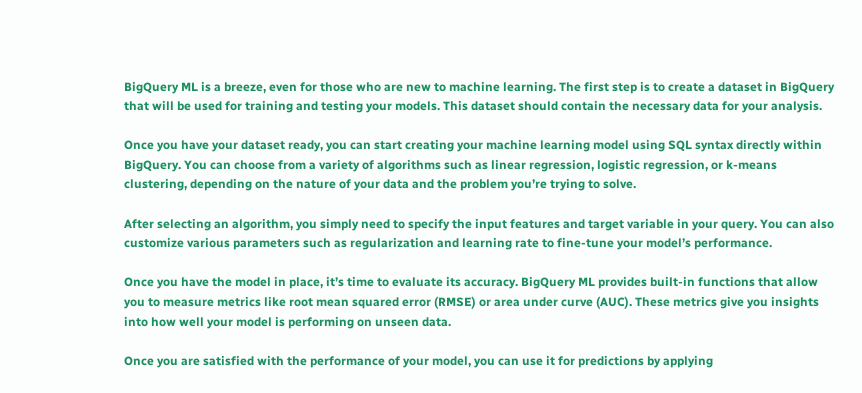BigQuery ML is a breeze, even for those who are new to machine learning. The first step is to create a dataset in BigQuery that will be used for training and testing your models. This dataset should contain the necessary data for your analysis.

Once you have your dataset ready, you can start creating your machine learning model using SQL syntax directly within BigQuery. You can choose from a variety of algorithms such as linear regression, logistic regression, or k-means clustering, depending on the nature of your data and the problem you’re trying to solve.

After selecting an algorithm, you simply need to specify the input features and target variable in your query. You can also customize various parameters such as regularization and learning rate to fine-tune your model’s performance.

Once you have the model in place, it’s time to evaluate its accuracy. BigQuery ML provides built-in functions that allow you to measure metrics like root mean squared error (RMSE) or area under curve (AUC). These metrics give you insights into how well your model is performing on unseen data.

Once you are satisfied with the performance of your model, you can use it for predictions by applying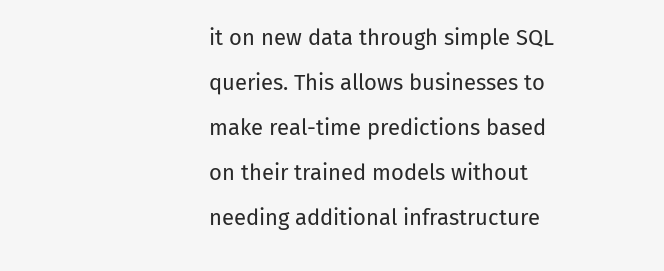it on new data through simple SQL queries. This allows businesses to make real-time predictions based on their trained models without needing additional infrastructure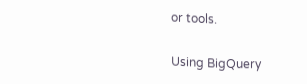or tools.

Using BigQuery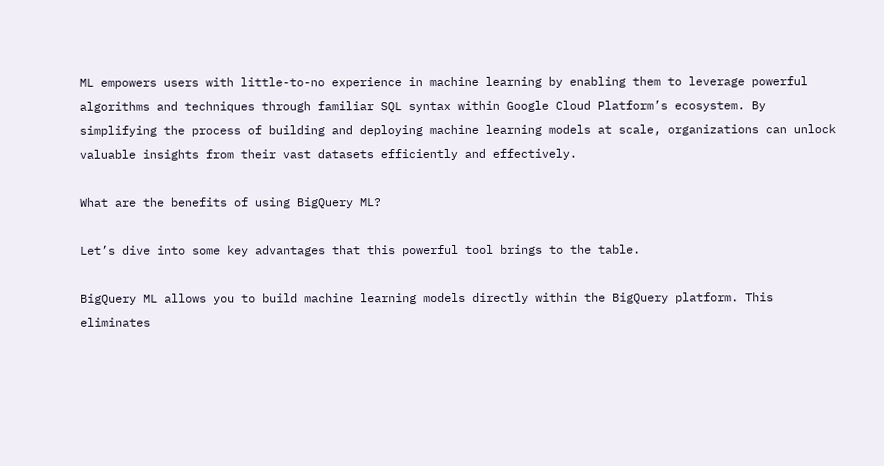ML empowers users with little-to-no experience in machine learning by enabling them to leverage powerful algorithms and techniques through familiar SQL syntax within Google Cloud Platform’s ecosystem. By simplifying the process of building and deploying machine learning models at scale, organizations can unlock valuable insights from their vast datasets efficiently and effectively.

What are the benefits of using BigQuery ML?

Let’s dive into some key advantages that this powerful tool brings to the table.

BigQuery ML allows you to build machine learning models directly within the BigQuery platform. This eliminates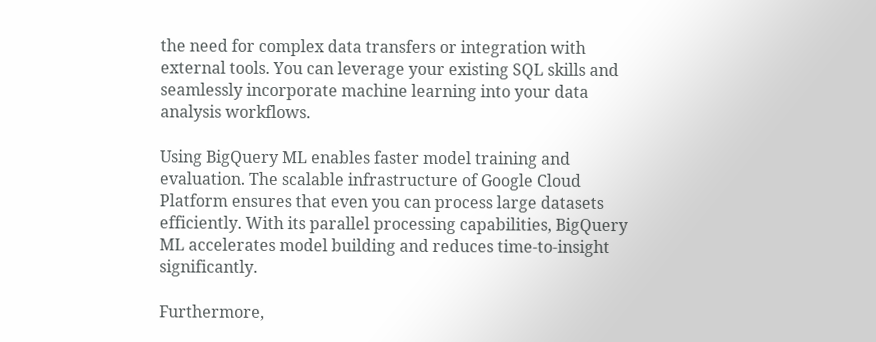the need for complex data transfers or integration with external tools. You can leverage your existing SQL skills and seamlessly incorporate machine learning into your data analysis workflows.

Using BigQuery ML enables faster model training and evaluation. The scalable infrastructure of Google Cloud Platform ensures that even you can process large datasets efficiently. With its parallel processing capabilities, BigQuery ML accelerates model building and reduces time-to-insight significantly.

Furthermore,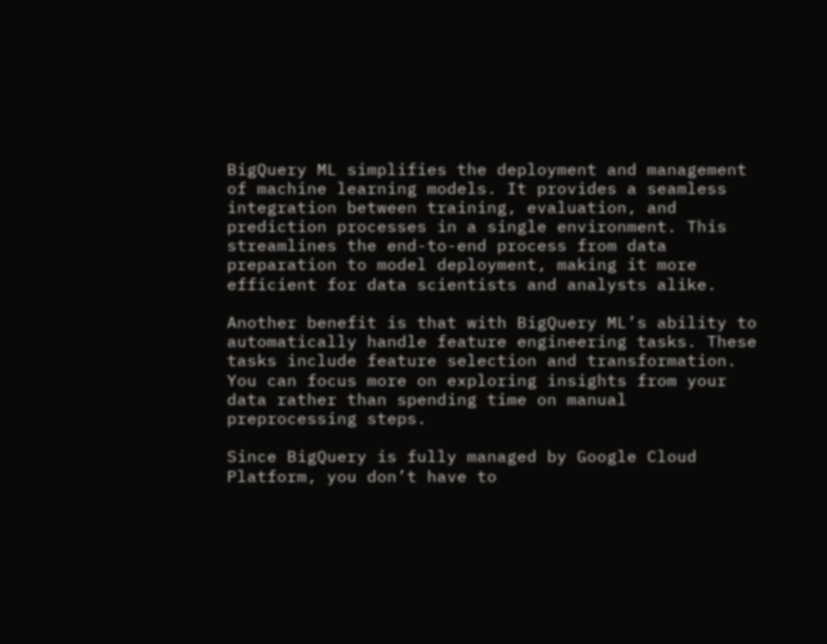BigQuery ML simplifies the deployment and management of machine learning models. It provides a seamless integration between training, evaluation, and prediction processes in a single environment. This streamlines the end-to-end process from data preparation to model deployment, making it more efficient for data scientists and analysts alike.

Another benefit is that with BigQuery ML’s ability to automatically handle feature engineering tasks. These tasks include feature selection and transformation. You can focus more on exploring insights from your data rather than spending time on manual preprocessing steps.

Since BigQuery is fully managed by Google Cloud Platform, you don’t have to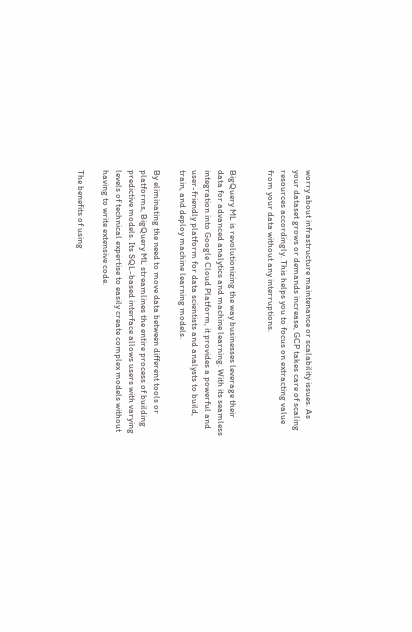worry about infrastructure maintenance or scalability issues. As your dataset grows or demands increase, GCP takes care of scaling resources accordingly. This helps you to focus on extracting value from your data without any interruptions.


BigQuery ML is revolutionizing the way businesses leverage their data for advanced analytics and machine learning. With its seamless integration into Google Cloud Platform, it provides a powerful and user-friendly platform for data scientists and analysts to build, train, and deploy machine learning models.

By eliminating the need to move data between different tools or platforms, BigQuery ML streamlines the entire process of building predictive models. Its SQL-based interface allows users with varying levels of technical expertise to easily create complex models without having to write extensive code.

The benefits of using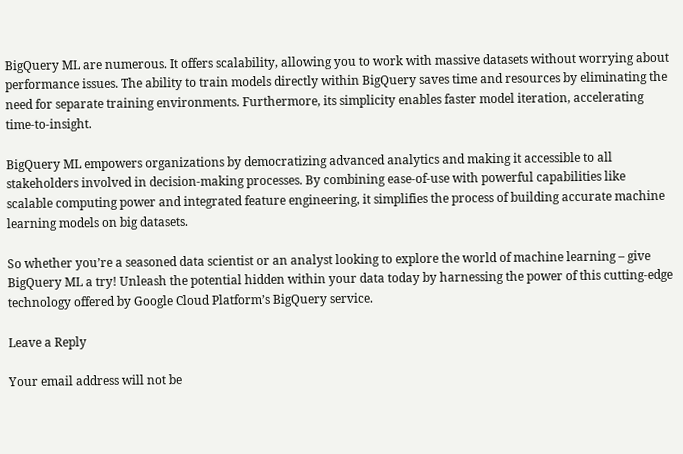BigQuery ML are numerous. It offers scalability, allowing you to work with massive datasets without worrying about performance issues. The ability to train models directly within BigQuery saves time and resources by eliminating the need for separate training environments. Furthermore, its simplicity enables faster model iteration, accelerating time-to-insight.

BigQuery ML empowers organizations by democratizing advanced analytics and making it accessible to all stakeholders involved in decision-making processes. By combining ease-of-use with powerful capabilities like scalable computing power and integrated feature engineering, it simplifies the process of building accurate machine learning models on big datasets.

So whether you’re a seasoned data scientist or an analyst looking to explore the world of machine learning – give BigQuery ML a try! Unleash the potential hidden within your data today by harnessing the power of this cutting-edge technology offered by Google Cloud Platform’s BigQuery service.

Leave a Reply

Your email address will not be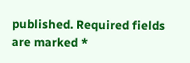published. Required fields are marked *